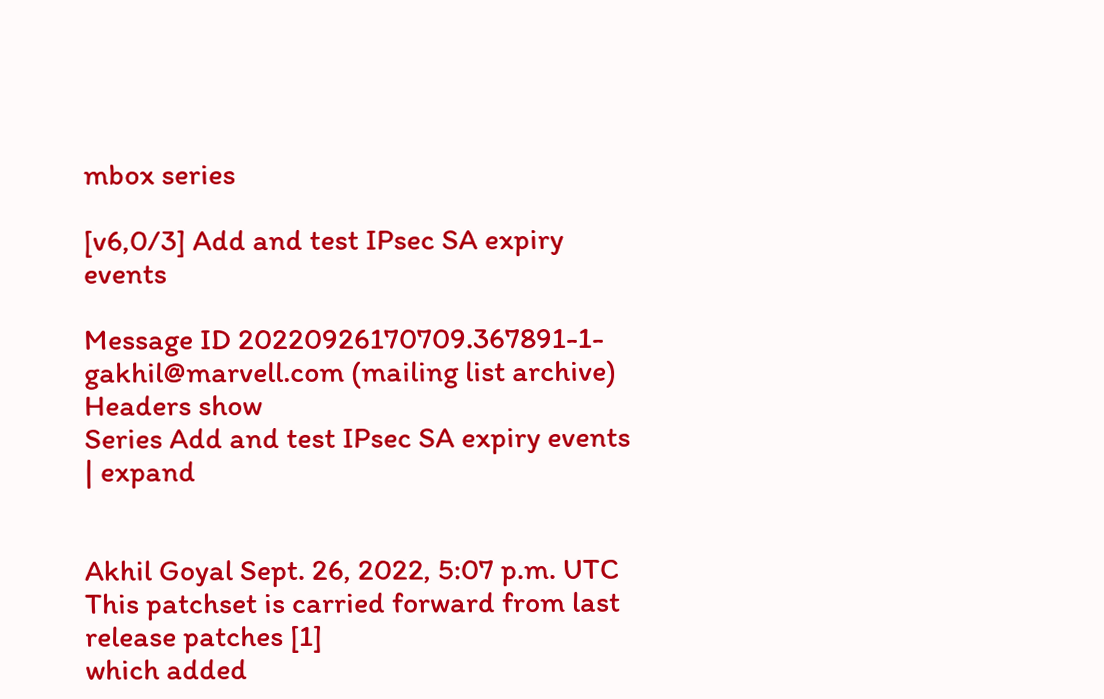mbox series

[v6,0/3] Add and test IPsec SA expiry events

Message ID 20220926170709.367891-1-gakhil@marvell.com (mailing list archive)
Headers show
Series Add and test IPsec SA expiry events | expand


Akhil Goyal Sept. 26, 2022, 5:07 p.m. UTC
This patchset is carried forward from last release patches [1]
which added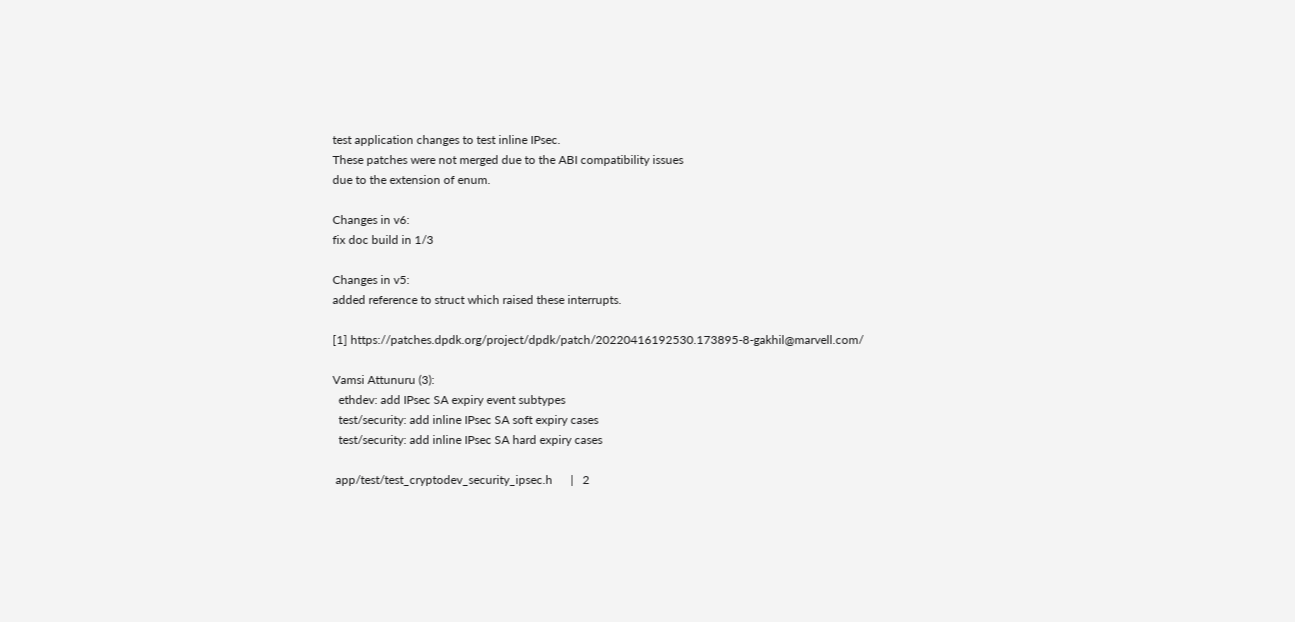test application changes to test inline IPsec.
These patches were not merged due to the ABI compatibility issues
due to the extension of enum.

Changes in v6:
fix doc build in 1/3

Changes in v5:
added reference to struct which raised these interrupts.

[1] https://patches.dpdk.org/project/dpdk/patch/20220416192530.173895-8-gakhil@marvell.com/

Vamsi Attunuru (3):
  ethdev: add IPsec SA expiry event subtypes
  test/security: add inline IPsec SA soft expiry cases
  test/security: add inline IPsec SA hard expiry cases

 app/test/test_cryptodev_security_ipsec.h      |   2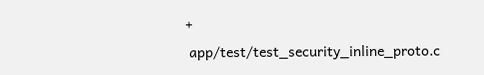+
 app/test/test_security_inline_proto.c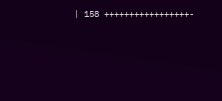| 158 +++++++++++++++++-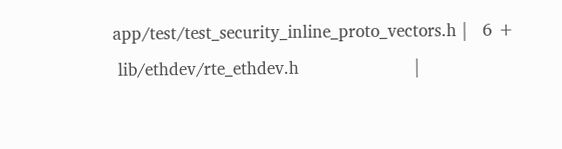app/test/test_security_inline_proto_vectors.h |   6 +
 lib/ethdev/rte_ethdev.h                       |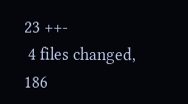23 ++-
 4 files changed, 186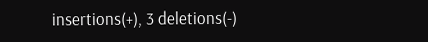insertions(+), 3 deletions(-)